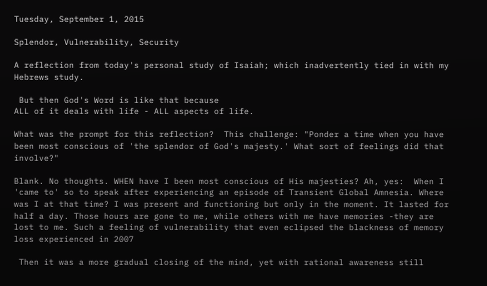Tuesday, September 1, 2015

Splendor, Vulnerability, Security

A reflection from today's personal study of Isaiah; which inadvertently tied in with my Hebrews study.

 But then God's Word is like that because
ALL of it deals with life - ALL aspects of life.

What was the prompt for this reflection?  This challenge: "Ponder a time when you have been most conscious of 'the splendor of God's majesty.' What sort of feelings did that involve?"

Blank. No thoughts. WHEN have I been most conscious of His majesties? Ah, yes:  When I 'came to' so to speak after experiencing an episode of Transient Global Amnesia. Where was I at that time? I was present and functioning but only in the moment. It lasted for half a day. Those hours are gone to me, while others with me have memories -they are lost to me. Such a feeling of vulnerability that even eclipsed the blackness of memory loss experienced in 2007

 Then it was a more gradual closing of the mind, yet with rational awareness still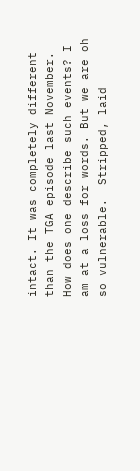intact. It was completely different than the TGA episode last November. How does one describe such events? I am at a loss for words. But we are oh so vulnerable.  Stripped, laid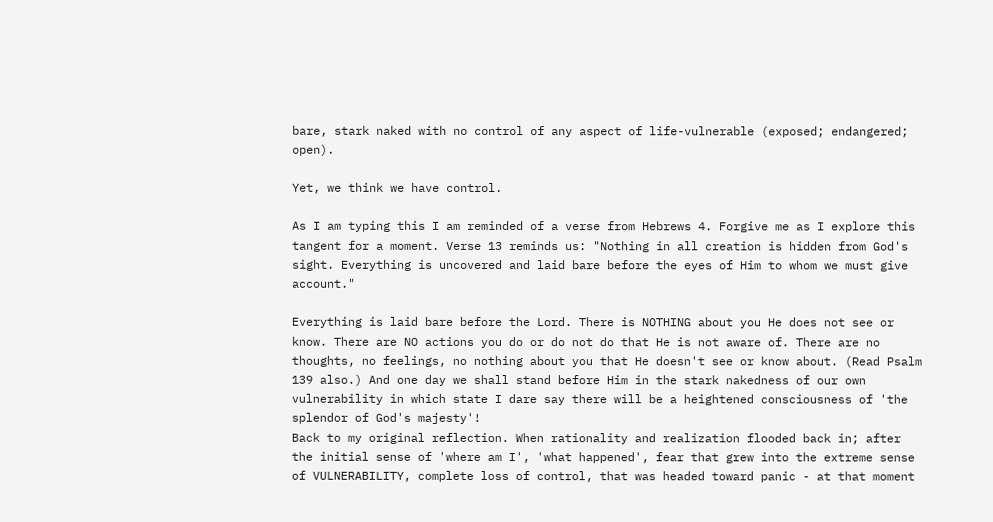bare, stark naked with no control of any aspect of life-vulnerable (exposed; endangered; open).

Yet, we think we have control.

As I am typing this I am reminded of a verse from Hebrews 4. Forgive me as I explore this tangent for a moment. Verse 13 reminds us: "Nothing in all creation is hidden from God's sight. Everything is uncovered and laid bare before the eyes of Him to whom we must give account."

Everything is laid bare before the Lord. There is NOTHING about you He does not see or know. There are NO actions you do or do not do that He is not aware of. There are no thoughts, no feelings, no nothing about you that He doesn't see or know about. (Read Psalm 139 also.) And one day we shall stand before Him in the stark nakedness of our own vulnerability in which state I dare say there will be a heightened consciousness of 'the splendor of God's majesty'!
Back to my original reflection. When rationality and realization flooded back in; after the initial sense of 'where am I', 'what happened', fear that grew into the extreme sense of VULNERABILITY, complete loss of control, that was headed toward panic - at that moment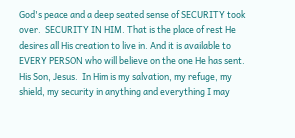God's peace and a deep seated sense of SECURITY took over.  SECURITY IN HIM. That is the place of rest He desires all His creation to live in. And it is available to EVERY PERSON who will believe on the one He has sent. His Son, Jesus.  In Him is my salvation, my refuge, my shield, my security in anything and everything I may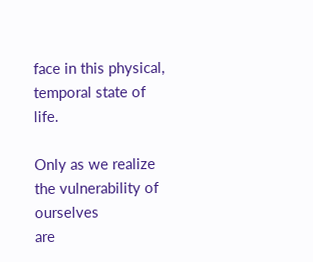face in this physical, temporal state of life.

Only as we realize the vulnerability of ourselves
are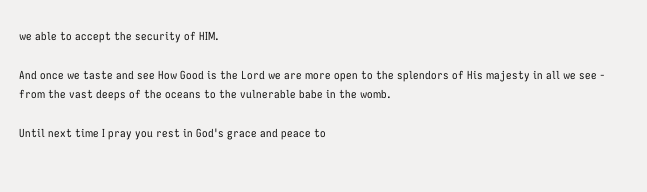we able to accept the security of HIM.

And once we taste and see How Good is the Lord we are more open to the splendors of His majesty in all we see - from the vast deeps of the oceans to the vulnerable babe in the womb.

Until next time I pray you rest in God's grace and peace to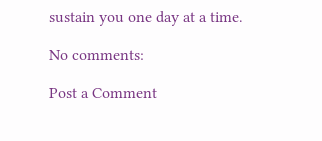sustain you one day at a time.

No comments:

Post a Comment